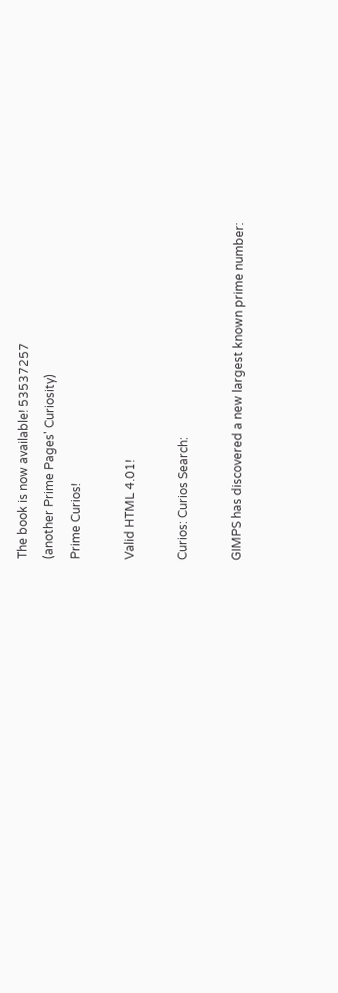The book is now available! 53537257
(another Prime Pages' Curiosity)
Prime Curios!

Valid HTML 4.01!

Curios: Curios Search:

GIMPS has discovered a new largest known prime number: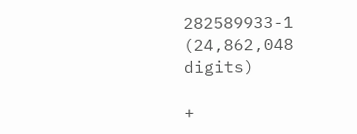282589933-1 (24,862,048 digits)

+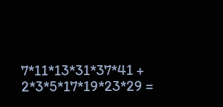7*11*13*31*37*41 + 2*3*5*17*19*23*29 =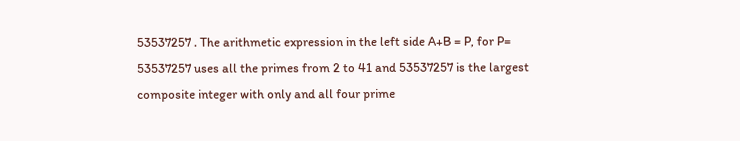53537257 . The arithmetic expression in the left side A+B = P, for P= 53537257 uses all the primes from 2 to 41 and 53537257 is the largest composite integer with only and all four prime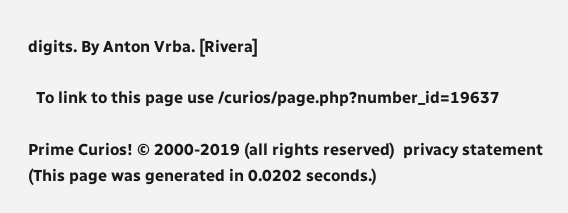digits. By Anton Vrba. [Rivera]

  To link to this page use /curios/page.php?number_id=19637

Prime Curios! © 2000-2019 (all rights reserved)  privacy statement   (This page was generated in 0.0202 seconds.)